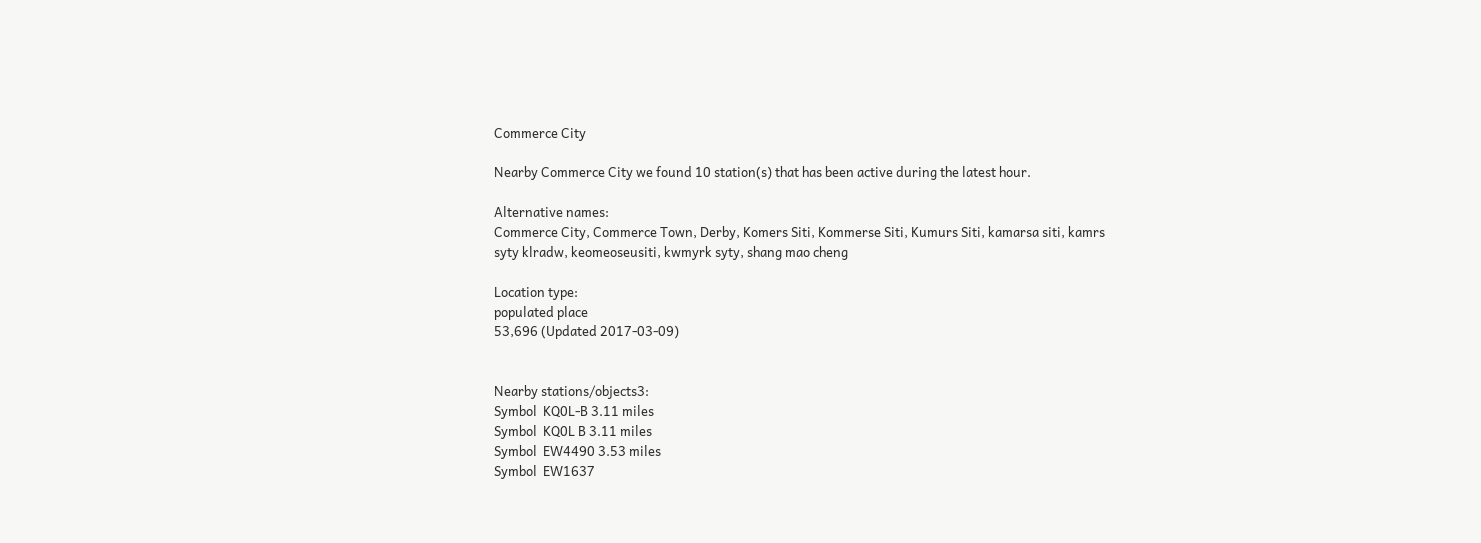Commerce City

Nearby Commerce City we found 10 station(s) that has been active during the latest hour.

Alternative names:
Commerce City, Commerce Town, Derby, Komers Siti, Kommerse Siti, Kumurs Siti, kamarsa siti, kamrs syty klradw, keomeoseusiti, kwmyrk syty, shang mao cheng

Location type:
populated place
53,696 (Updated 2017-03-09)


Nearby stations/objects3:
Symbol  KQ0L-B 3.11 miles
Symbol  KQ0L B 3.11 miles
Symbol  EW4490 3.53 miles
Symbol  EW1637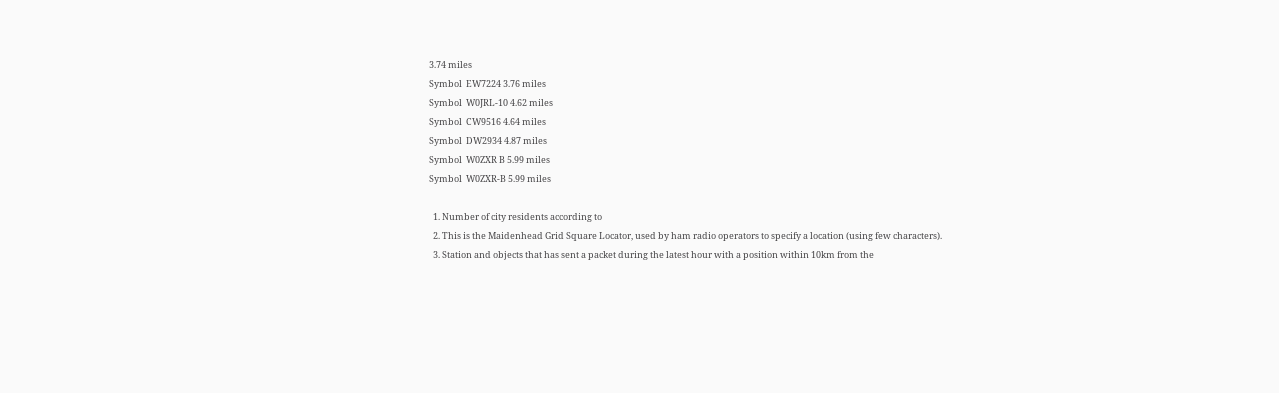3.74 miles
Symbol  EW7224 3.76 miles
Symbol  W0JRL-10 4.62 miles
Symbol  CW9516 4.64 miles
Symbol  DW2934 4.87 miles
Symbol  W0ZXR B 5.99 miles
Symbol  W0ZXR-B 5.99 miles

  1. Number of city residents according to
  2. This is the Maidenhead Grid Square Locator, used by ham radio operators to specify a location (using few characters).
  3. Station and objects that has sent a packet during the latest hour with a position within 10km from the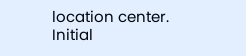location center.
Initial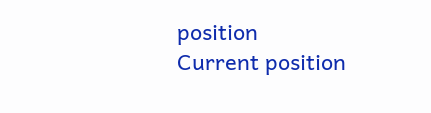position
Current position